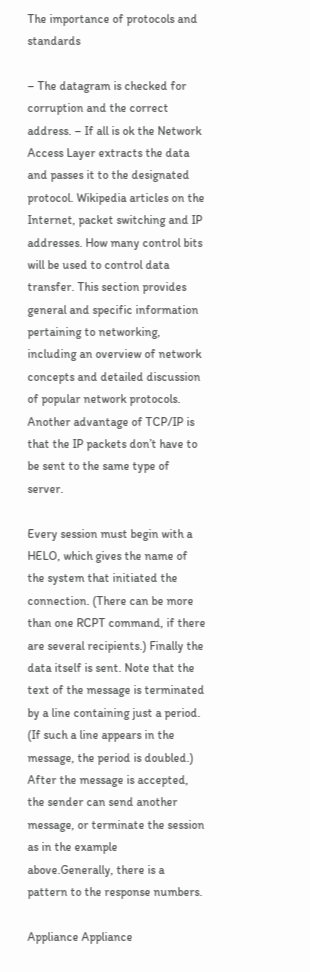The importance of protocols and standards

– The datagram is checked for corruption and the correct address. – If all is ok the Network Access Layer extracts the data and passes it to the designated protocol. Wikipedia articles on the Internet, packet switching and IP addresses. How many control bits will be used to control data transfer. This section provides general and specific information pertaining to networking, including an overview of network concepts and detailed discussion of popular network protocols. Another advantage of TCP/IP is that the IP packets don’t have to be sent to the same type of server.

Every session must begin with a HELO, which gives the name of the system that initiated the connection. (There can be more than one RCPT command, if there are several recipients.) Finally the data itself is sent. Note that the text of the message is terminated by a line containing just a period. (If such a line appears in the message, the period is doubled.) After the message is accepted, the sender can send another message, or terminate the session as in the example above.Generally, there is a pattern to the response numbers.

Appliance Appliance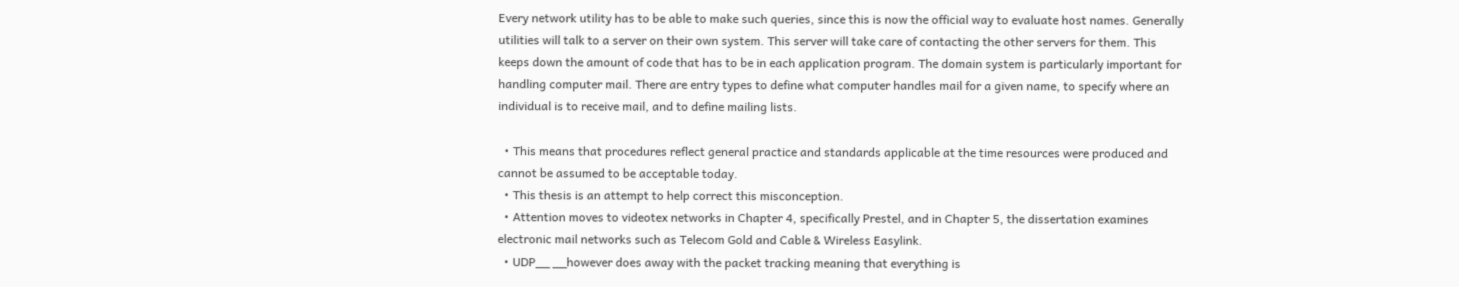Every network utility has to be able to make such queries, since this is now the official way to evaluate host names. Generally utilities will talk to a server on their own system. This server will take care of contacting the other servers for them. This keeps down the amount of code that has to be in each application program. The domain system is particularly important for handling computer mail. There are entry types to define what computer handles mail for a given name, to specify where an individual is to receive mail, and to define mailing lists.

  • This means that procedures reflect general practice and standards applicable at the time resources were produced and cannot be assumed to be acceptable today.
  • This thesis is an attempt to help correct this misconception.
  • Attention moves to videotex networks in Chapter 4, specifically Prestel, and in Chapter 5, the dissertation examines electronic mail networks such as Telecom Gold and Cable & Wireless Easylink.
  • UDP__ __however does away with the packet tracking meaning that everything is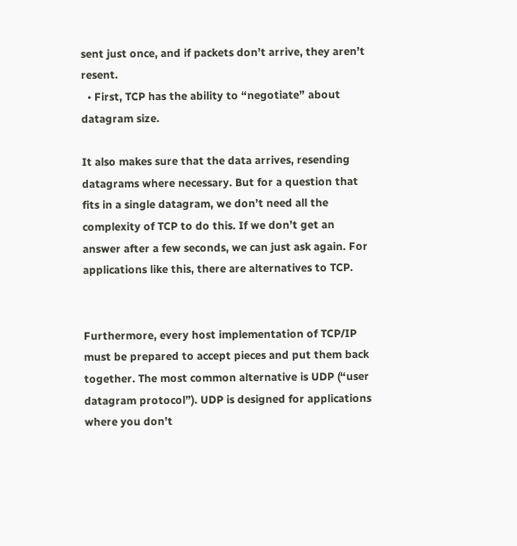sent just once, and if packets don’t arrive, they aren’t resent.
  • First, TCP has the ability to “negotiate” about datagram size.

It also makes sure that the data arrives, resending datagrams where necessary. But for a question that fits in a single datagram, we don’t need all the complexity of TCP to do this. If we don’t get an answer after a few seconds, we can just ask again. For applications like this, there are alternatives to TCP.


Furthermore, every host implementation of TCP/IP must be prepared to accept pieces and put them back together. The most common alternative is UDP (“user datagram protocol”). UDP is designed for applications where you don’t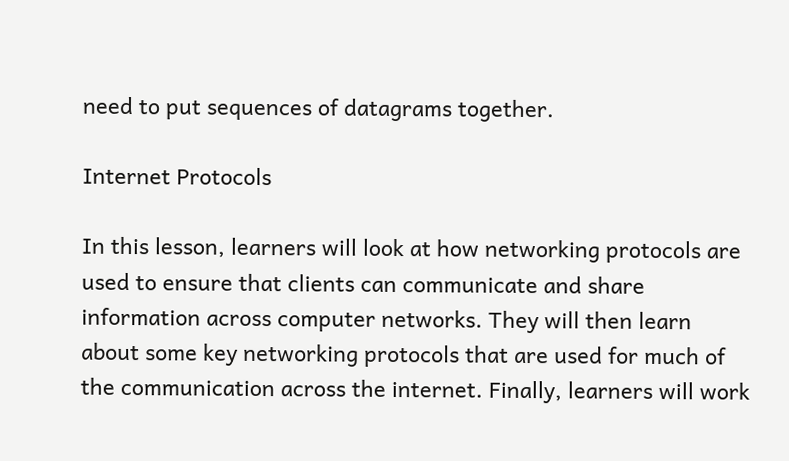need to put sequences of datagrams together.

Internet Protocols

In this lesson, learners will look at how networking protocols are used to ensure that clients can communicate and share information across computer networks. They will then learn about some key networking protocols that are used for much of the communication across the internet. Finally, learners will work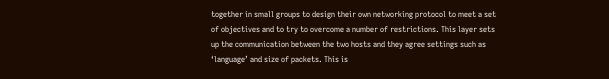together in small groups to design their own networking protocol to meet a set of objectives and to try to overcome a number of restrictions. This layer sets up the communication between the two hosts and they agree settings such as ‘language’ and size of packets. This is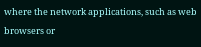where the network applications, such as web browsers or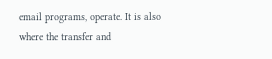email programs, operate. It is also where the transfer and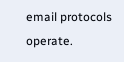email protocols operate.